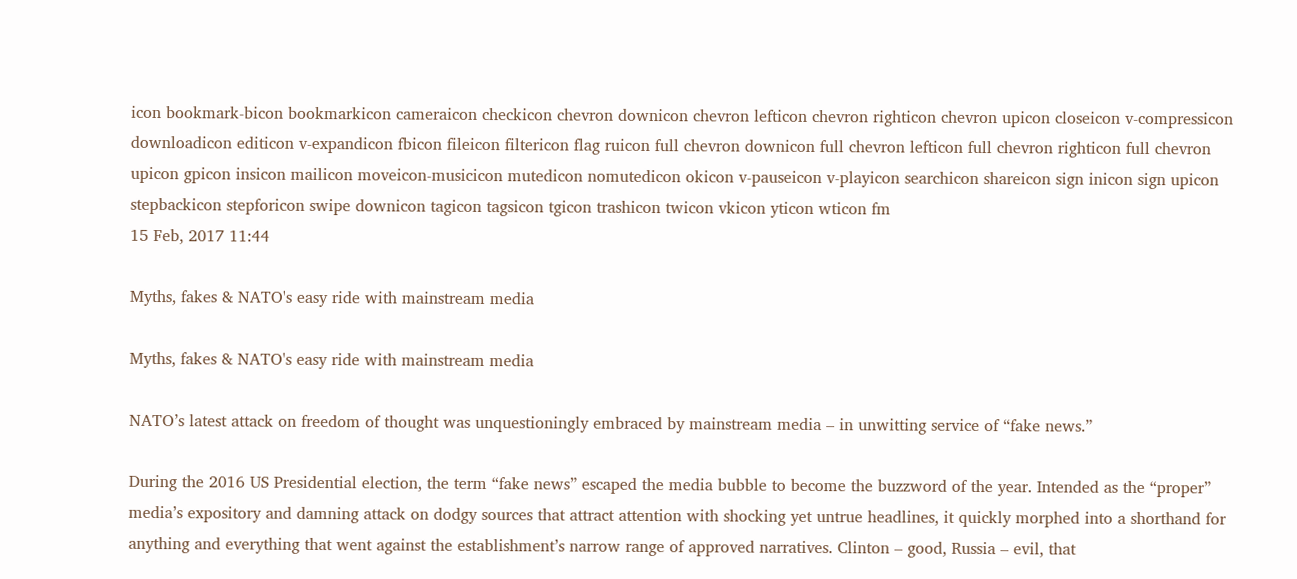icon bookmark-bicon bookmarkicon cameraicon checkicon chevron downicon chevron lefticon chevron righticon chevron upicon closeicon v-compressicon downloadicon editicon v-expandicon fbicon fileicon filtericon flag ruicon full chevron downicon full chevron lefticon full chevron righticon full chevron upicon gpicon insicon mailicon moveicon-musicicon mutedicon nomutedicon okicon v-pauseicon v-playicon searchicon shareicon sign inicon sign upicon stepbackicon stepforicon swipe downicon tagicon tagsicon tgicon trashicon twicon vkicon yticon wticon fm
15 Feb, 2017 11:44

Myths, fakes & NATO's easy ride with mainstream media

Myths, fakes & NATO's easy ride with mainstream media

NATO’s latest attack on freedom of thought was unquestioningly embraced by mainstream media – in unwitting service of “fake news.”

During the 2016 US Presidential election, the term “fake news” escaped the media bubble to become the buzzword of the year. Intended as the “proper” media’s expository and damning attack on dodgy sources that attract attention with shocking yet untrue headlines, it quickly morphed into a shorthand for anything and everything that went against the establishment’s narrow range of approved narratives. Clinton – good, Russia – evil, that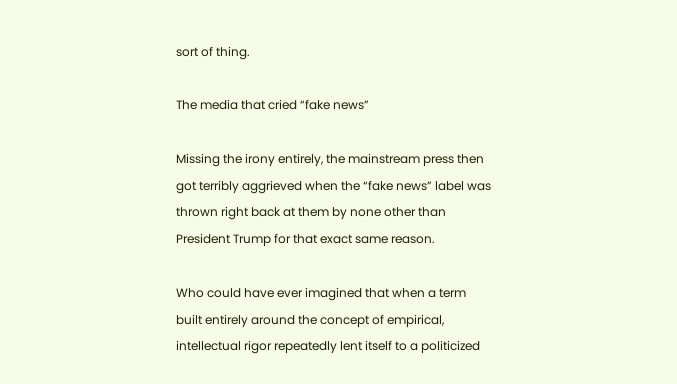sort of thing.

The media that cried “fake news”

Missing the irony entirely, the mainstream press then got terribly aggrieved when the “fake news” label was thrown right back at them by none other than President Trump for that exact same reason.

Who could have ever imagined that when a term built entirely around the concept of empirical, intellectual rigor repeatedly lent itself to a politicized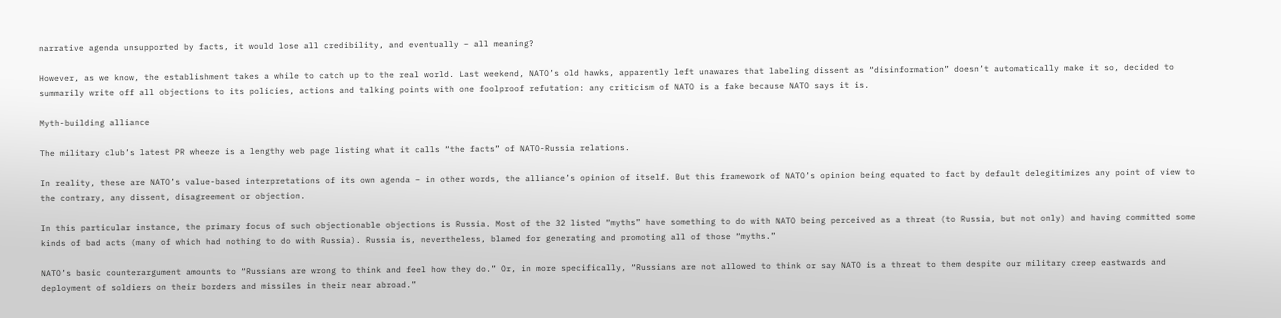narrative agenda unsupported by facts, it would lose all credibility, and eventually – all meaning?

However, as we know, the establishment takes a while to catch up to the real world. Last weekend, NATO’s old hawks, apparently left unawares that labeling dissent as “disinformation” doesn’t automatically make it so, decided to summarily write off all objections to its policies, actions and talking points with one foolproof refutation: any criticism of NATO is a fake because NATO says it is.

Myth-building alliance

The military club’s latest PR wheeze is a lengthy web page listing what it calls “the facts” of NATO-Russia relations.

In reality, these are NATO’s value-based interpretations of its own agenda – in other words, the alliance’s opinion of itself. But this framework of NATO’s opinion being equated to fact by default delegitimizes any point of view to the contrary, any dissent, disagreement or objection.

In this particular instance, the primary focus of such objectionable objections is Russia. Most of the 32 listed “myths” have something to do with NATO being perceived as a threat (to Russia, but not only) and having committed some kinds of bad acts (many of which had nothing to do with Russia). Russia is, nevertheless, blamed for generating and promoting all of those “myths.”

NATO’s basic counterargument amounts to “Russians are wrong to think and feel how they do.” Or, in more specifically, “Russians are not allowed to think or say NATO is a threat to them despite our military creep eastwards and deployment of soldiers on their borders and missiles in their near abroad.”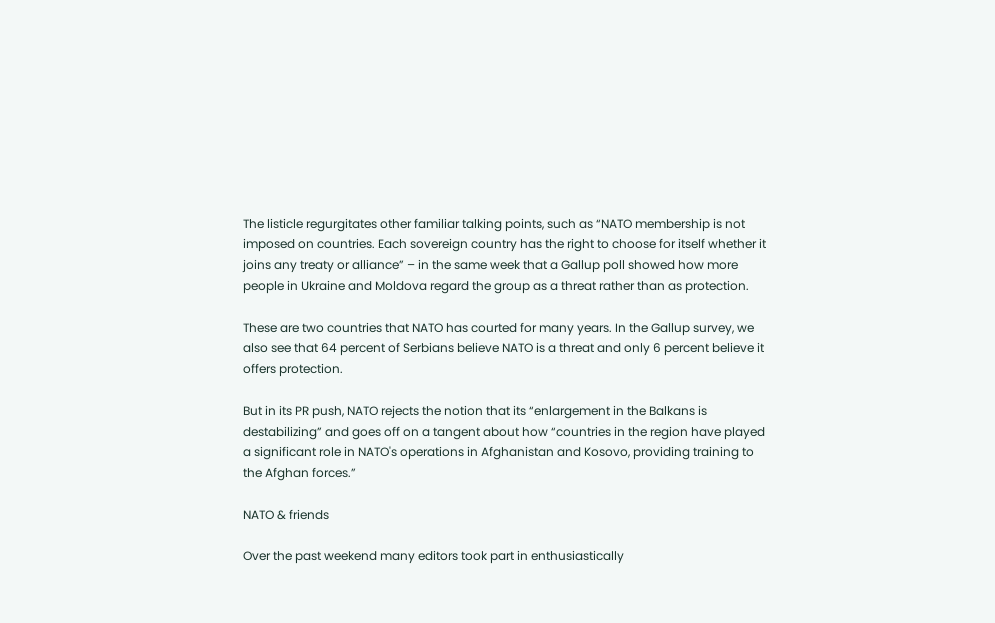The listicle regurgitates other familiar talking points, such as “NATO membership is not imposed on countries. Each sovereign country has the right to choose for itself whether it joins any treaty or alliance” – in the same week that a Gallup poll showed how more people in Ukraine and Moldova regard the group as a threat rather than as protection.

These are two countries that NATO has courted for many years. In the Gallup survey, we also see that 64 percent of Serbians believe NATO is a threat and only 6 percent believe it offers protection.

But in its PR push, NATO rejects the notion that its “enlargement in the Balkans is destabilizing” and goes off on a tangent about how “countries in the region have played a significant role in NATO's operations in Afghanistan and Kosovo, providing training to the Afghan forces.”

NATO & friends

Over the past weekend many editors took part in enthusiastically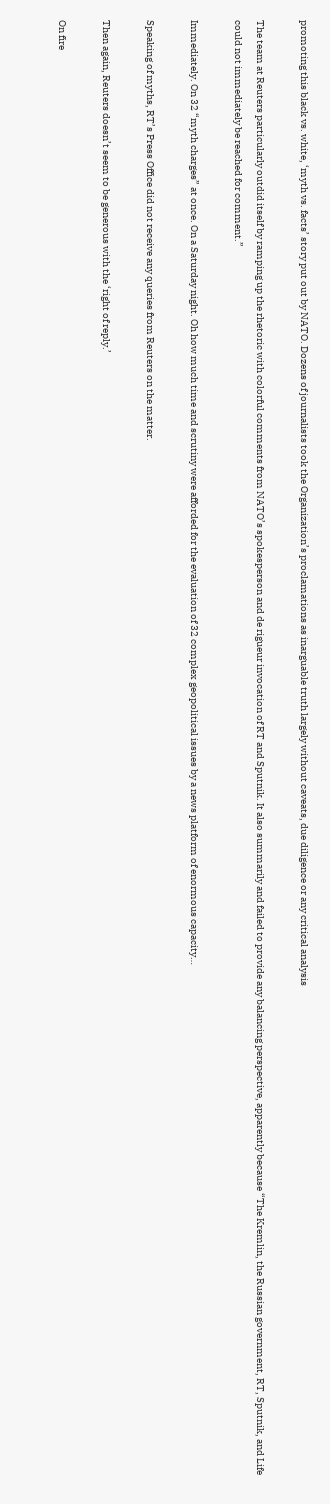promoting this black vs. white, ‘myth vs. facts’ story put out by NATO. Dozens of journalists took the Organization’s proclamations as inarguable truth largely without caveats, due diligence or any critical analysis

The team at Reuters particularly outdid itself by ramping up the rhetoric with colorful comments from NATO’s spokesperson and de rigueur invocation of RT and Sputnik. It also summarily and failed to provide any balancing perspective, apparently because “The Kremlin, the Russian government, RT, Sputnik, and Life could not immediately be reached for comment.”

Immediately. On 32 “myth charges” at once. On a Saturday night. Oh how much time and scrutiny were afforded for the evaluation of 32 complex geopolitical issues by a news platform of enormous capacity…

Speaking of myths, RT’s Press Office did not receive any queries from Reuters on the matter.

Then again, Reuters doesn’t seem to be generous with the ‘right of reply.’

On fire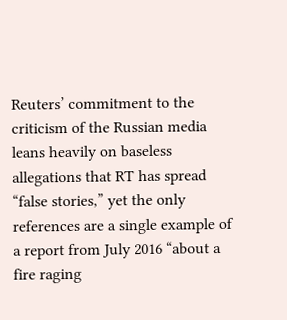Reuters’ commitment to the criticism of the Russian media leans heavily on baseless allegations that RT has spread “false stories,” yet the only references are a single example of a report from July 2016 “about a fire raging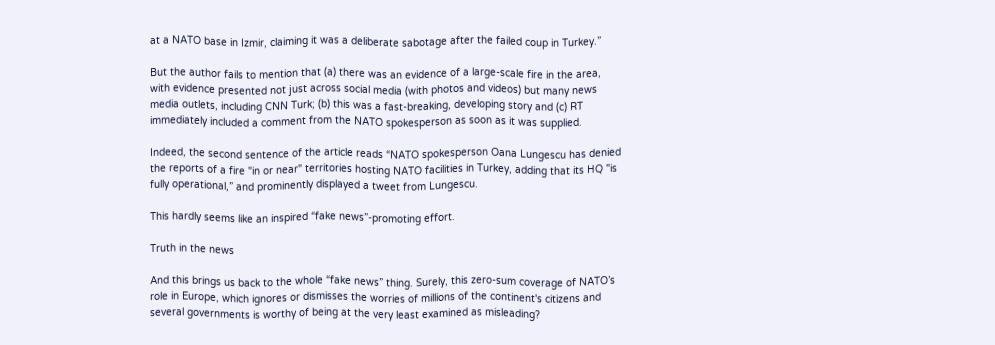at a NATO base in Izmir, claiming it was a deliberate sabotage after the failed coup in Turkey.”

But the author fails to mention that (a) there was an evidence of a large-scale fire in the area, with evidence presented not just across social media (with photos and videos) but many news media outlets, including CNN Turk; (b) this was a fast-breaking, developing story and (c) RT immediately included a comment from the NATO spokesperson as soon as it was supplied.

Indeed, the second sentence of the article reads “NATO spokesperson Oana Lungescu has denied the reports of a fire "in or near" territories hosting NATO facilities in Turkey, adding that its HQ "is fully operational,” and prominently displayed a tweet from Lungescu.

This hardly seems like an inspired “fake news”-promoting effort.

Truth in the news

And this brings us back to the whole “fake news” thing. Surely, this zero-sum coverage of NATO’s role in Europe, which ignores or dismisses the worries of millions of the continent's citizens and several governments is worthy of being at the very least examined as misleading?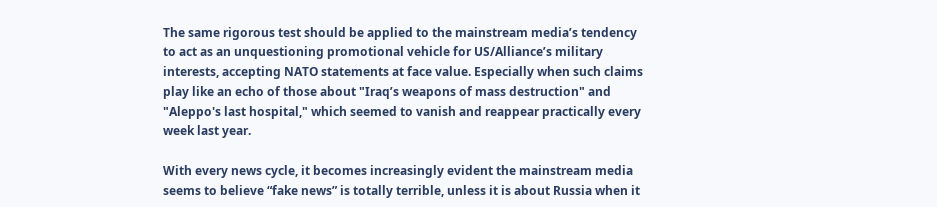The same rigorous test should be applied to the mainstream media’s tendency to act as an unquestioning promotional vehicle for US/Alliance’s military interests, accepting NATO statements at face value. Especially when such claims play like an echo of those about "Iraq’s weapons of mass destruction" and "Aleppo's last hospital," which seemed to vanish and reappear practically every week last year.

With every news cycle, it becomes increasingly evident the mainstream media seems to believe “fake news” is totally terrible, unless it is about Russia when it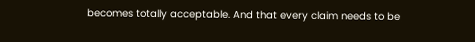becomes totally acceptable. And that every claim needs to be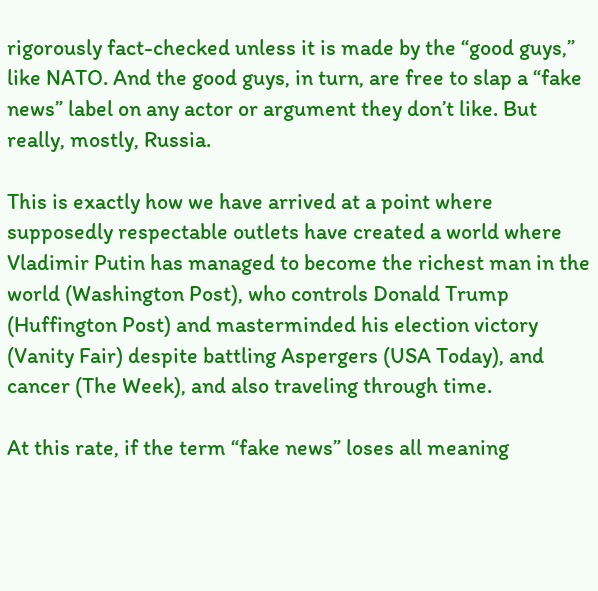rigorously fact-checked unless it is made by the “good guys,” like NATO. And the good guys, in turn, are free to slap a “fake news” label on any actor or argument they don’t like. But really, mostly, Russia.

This is exactly how we have arrived at a point where supposedly respectable outlets have created a world where Vladimir Putin has managed to become the richest man in the world (Washington Post), who controls Donald Trump (Huffington Post) and masterminded his election victory (Vanity Fair) despite battling Aspergers (USA Today), and cancer (The Week), and also traveling through time.

At this rate, if the term “fake news” loses all meaning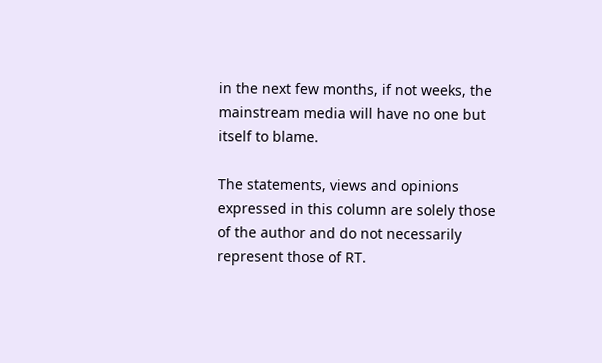in the next few months, if not weeks, the mainstream media will have no one but itself to blame.

The statements, views and opinions expressed in this column are solely those of the author and do not necessarily represent those of RT.